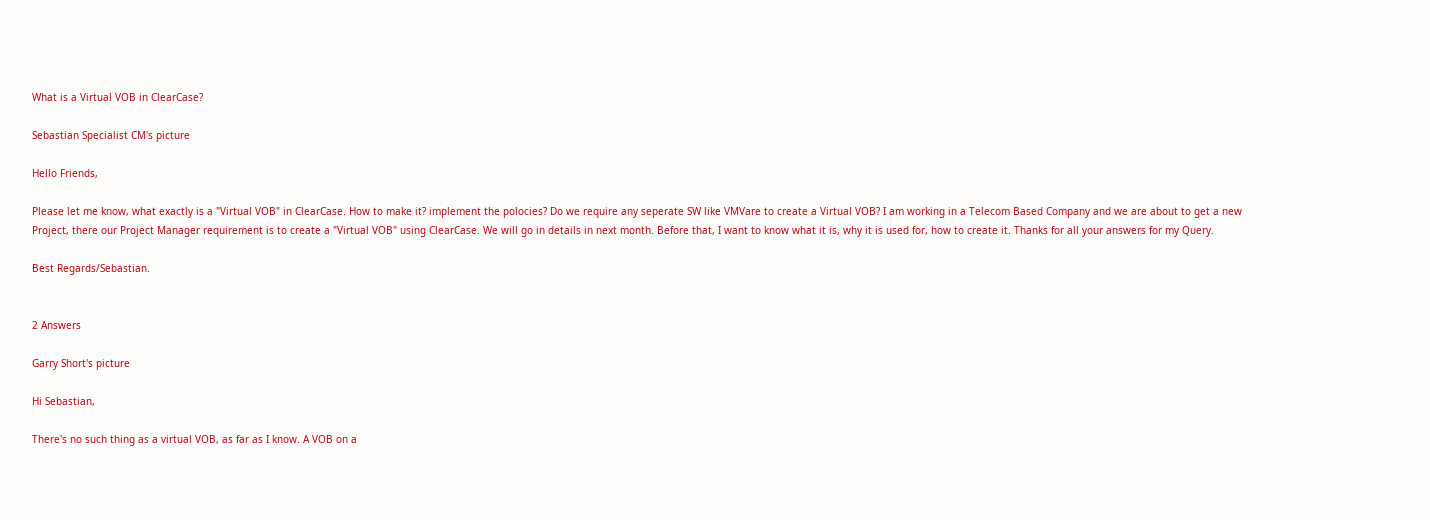What is a Virtual VOB in ClearCase?

Sebastian Specialist CM's picture

Hello Friends,

Please let me know, what exactly is a "Virtual VOB" in ClearCase. How to make it? implement the polocies? Do we require any seperate SW like VMVare to create a Virtual VOB? I am working in a Telecom Based Company and we are about to get a new Project, there our Project Manager requirement is to create a "Virtual VOB" using ClearCase. We will go in details in next month. Before that, I want to know what it is, why it is used for, how to create it. Thanks for all your answers for my Query.

Best Regards/Sebastian.


2 Answers

Garry Short's picture

Hi Sebastian,

There's no such thing as a virtual VOB, as far as I know. A VOB on a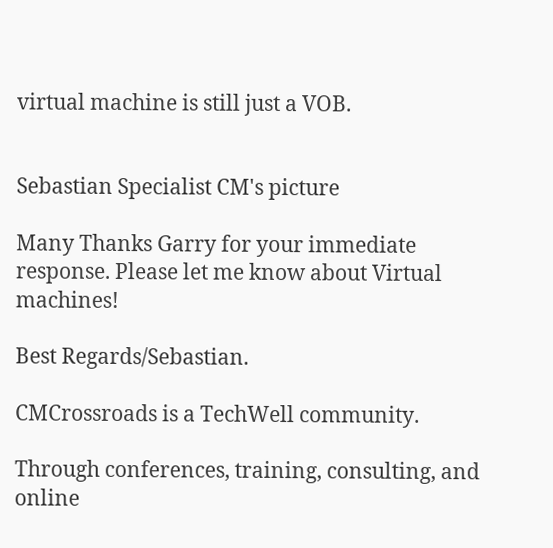virtual machine is still just a VOB.


Sebastian Specialist CM's picture

Many Thanks Garry for your immediate response. Please let me know about Virtual machines!

Best Regards/Sebastian.

CMCrossroads is a TechWell community.

Through conferences, training, consulting, and online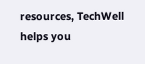resources, TechWell helps you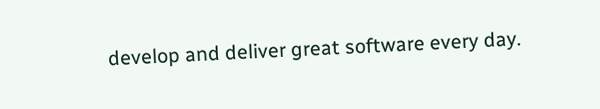develop and deliver great software every day.